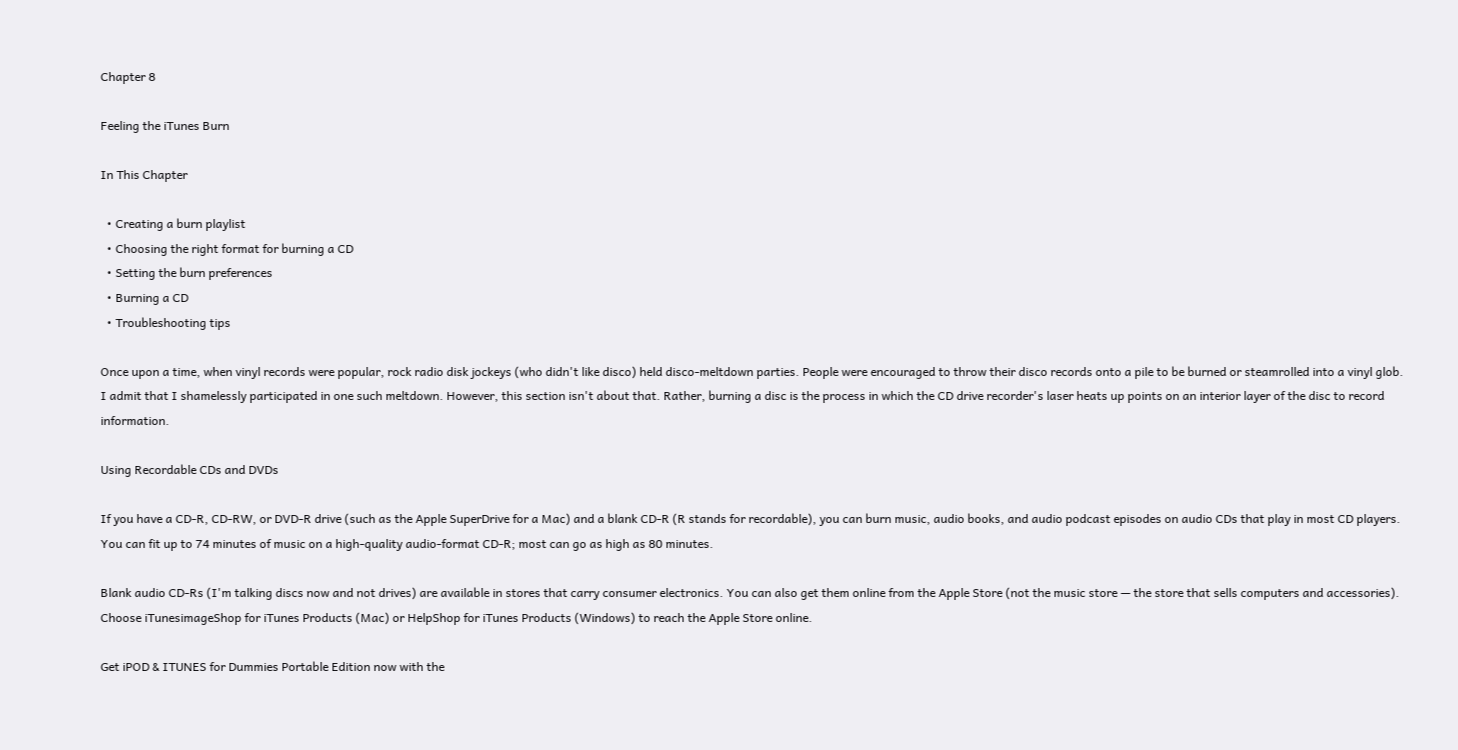Chapter 8

Feeling the iTunes Burn

In This Chapter

  • Creating a burn playlist
  • Choosing the right format for burning a CD
  • Setting the burn preferences
  • Burning a CD
  • Troubleshooting tips

Once upon a time, when vinyl records were popular, rock radio disk jockeys (who didn't like disco) held disco-meltdown parties. People were encouraged to throw their disco records onto a pile to be burned or steamrolled into a vinyl glob. I admit that I shamelessly participated in one such meltdown. However, this section isn't about that. Rather, burning a disc is the process in which the CD drive recorder's laser heats up points on an interior layer of the disc to record information.

Using Recordable CDs and DVDs

If you have a CD-R, CD-RW, or DVD-R drive (such as the Apple SuperDrive for a Mac) and a blank CD-R (R stands for recordable), you can burn music, audio books, and audio podcast episodes on audio CDs that play in most CD players. You can fit up to 74 minutes of music on a high-quality audio-format CD-R; most can go as high as 80 minutes.

Blank audio CD-Rs (I'm talking discs now and not drives) are available in stores that carry consumer electronics. You can also get them online from the Apple Store (not the music store — the store that sells computers and accessories). Choose iTunesimageShop for iTunes Products (Mac) or HelpShop for iTunes Products (Windows) to reach the Apple Store online.

Get iPOD & ITUNES for Dummies Portable Edition now with the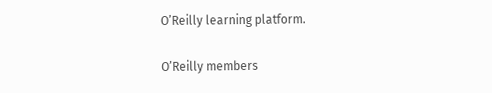O’Reilly learning platform.

O’Reilly members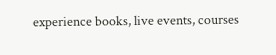experience books, live events, courses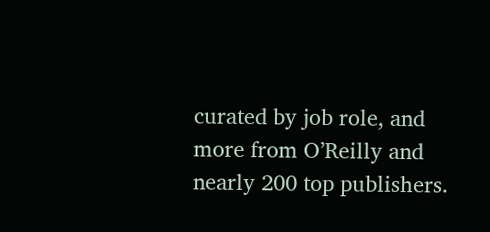curated by job role, and more from O’Reilly and nearly 200 top publishers.